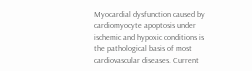Myocardial dysfunction caused by cardiomyocyte apoptosis under ischemic and hypoxic conditions is the pathological basis of most cardiovascular diseases. Current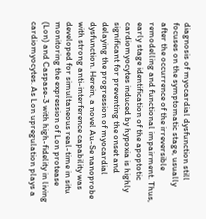diagnosis of myocardial dysfunction still focuses on the symptomatic stage, usually after the occurrence of the irreversible remodelling and functional impairment. Thus, early stage identification of the apoptotic cardiomyocytes induced by hypoxia is highly significant for preventing the onset and delaying the progression of myocardial dysfunction. Herein, a novel Au-Se nanoprobe with strong anti-interference capability was developed for simultaneous real-time in situ monitoring the expression of Lon protease (Lon) and Caspase-3 with high-fidelity in living cardiomyocytes. As Lon upregulation plays a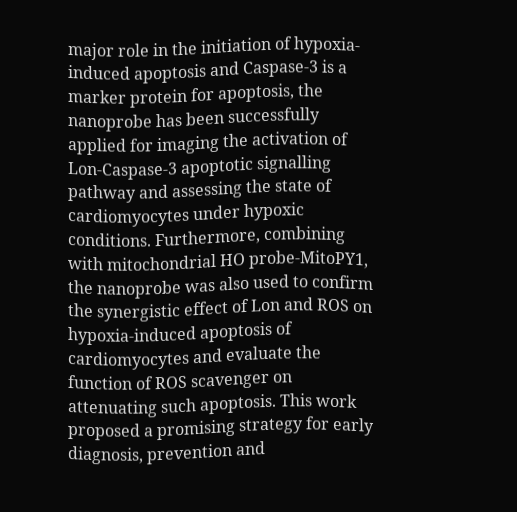major role in the initiation of hypoxia-induced apoptosis and Caspase-3 is a marker protein for apoptosis, the nanoprobe has been successfully applied for imaging the activation of Lon-Caspase-3 apoptotic signalling pathway and assessing the state of cardiomyocytes under hypoxic conditions. Furthermore, combining with mitochondrial HO probe-MitoPY1, the nanoprobe was also used to confirm the synergistic effect of Lon and ROS on hypoxia-induced apoptosis of cardiomyocytes and evaluate the function of ROS scavenger on attenuating such apoptosis. This work proposed a promising strategy for early diagnosis, prevention and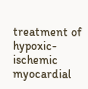treatment of hypoxic-ischemic myocardial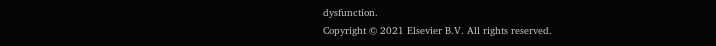dysfunction.
Copyright © 2021 Elsevier B.V. All rights reserved.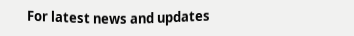For latest news and updates